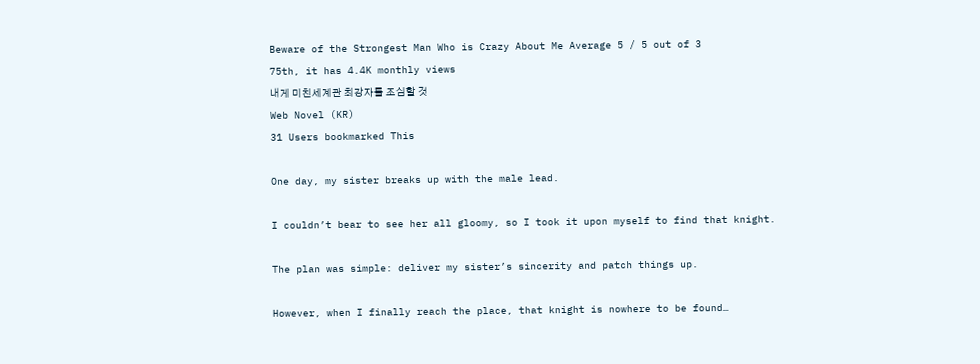Beware of the Strongest Man Who is Crazy About Me Average 5 / 5 out of 3
75th, it has 4.4K monthly views
내게 미친세계관 최강자를 조심할 것
Web Novel (KR)
31 Users bookmarked This

One day, my sister breaks up with the male lead.

I couldn’t bear to see her all gloomy, so I took it upon myself to find that knight.

The plan was simple: deliver my sister’s sincerity and patch things up.

However, when I finally reach the place, that knight is nowhere to be found…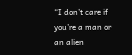“I don’t care if you’re a man or an alien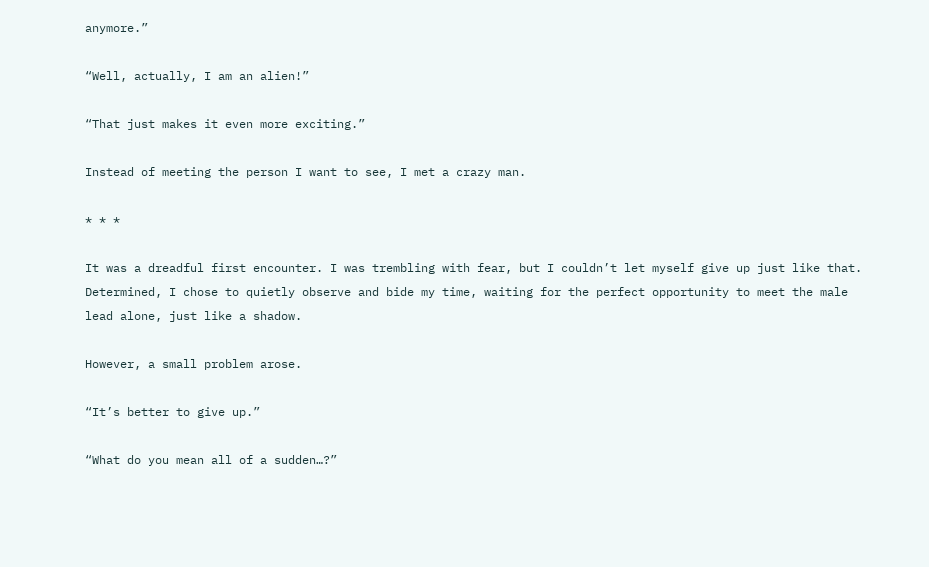anymore.”

“Well, actually, I am an alien!”

“That just makes it even more exciting.”

Instead of meeting the person I want to see, I met a crazy man.

* * *

It was a dreadful first encounter. I was trembling with fear, but I couldn’t let myself give up just like that. Determined, I chose to quietly observe and bide my time, waiting for the perfect opportunity to meet the male lead alone, just like a shadow.

However, a small problem arose.

“It’s better to give up.”

“What do you mean all of a sudden…?”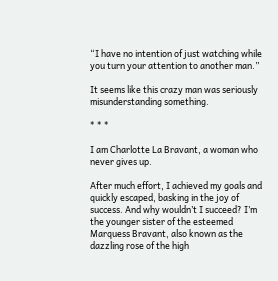“I have no intention of just watching while you turn your attention to another man.”

It seems like this crazy man was seriously misunderstanding something.

* * *

I am Charlotte La Bravant, a woman who never gives up.

After much effort, I achieved my goals and quickly escaped, basking in the joy of success. And why wouldn’t I succeed? I’m the younger sister of the esteemed Marquess Bravant, also known as the dazzling rose of the high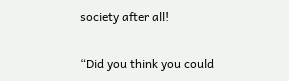society after all!

“Did you think you could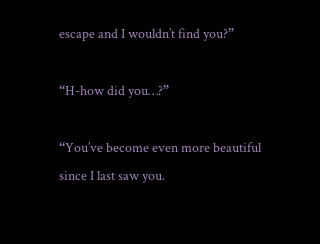escape and I wouldn’t find you?”

“H-how did you…?”

“You’ve become even more beautiful since I last saw you.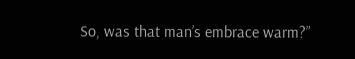So, was that man’s embrace warm?”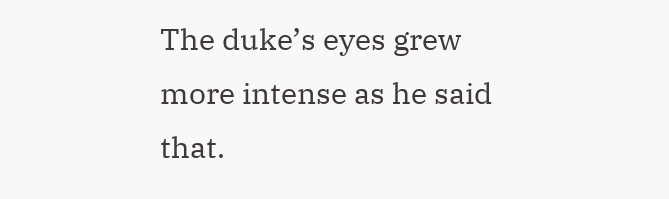The duke’s eyes grew more intense as he said that.